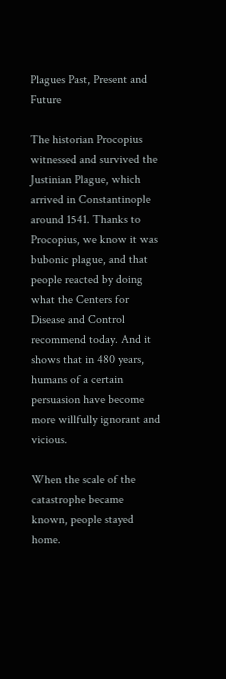Plagues Past, Present and Future

The historian Procopius witnessed and survived the Justinian Plague, which arrived in Constantinople around 1541. Thanks to Procopius, we know it was bubonic plague, and that people reacted by doing what the Centers for Disease and Control recommend today. And it shows that in 480 years, humans of a certain persuasion have become more willfully ignorant and vicious.

When the scale of the catastrophe became known, people stayed home.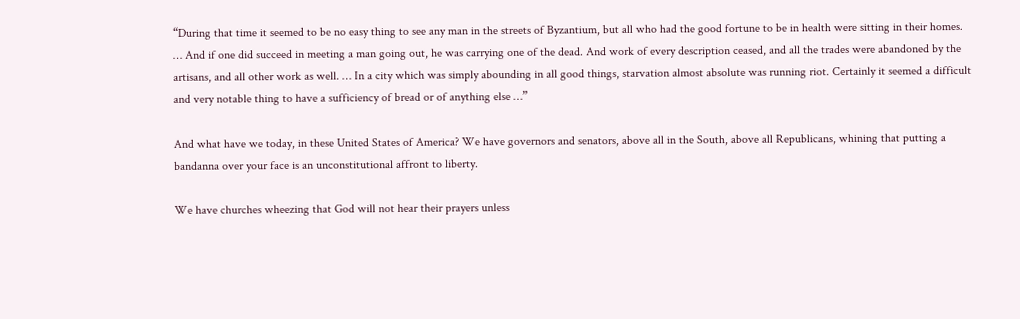“During that time it seemed to be no easy thing to see any man in the streets of Byzantium, but all who had the good fortune to be in health were sitting in their homes. … And if one did succeed in meeting a man going out, he was carrying one of the dead. And work of every description ceased, and all the trades were abandoned by the artisans, and all other work as well. … In a city which was simply abounding in all good things, starvation almost absolute was running riot. Certainly it seemed a difficult and very notable thing to have a sufficiency of bread or of anything else …”

And what have we today, in these United States of America? We have governors and senators, above all in the South, above all Republicans, whining that putting a bandanna over your face is an unconstitutional affront to liberty.

We have churches wheezing that God will not hear their prayers unless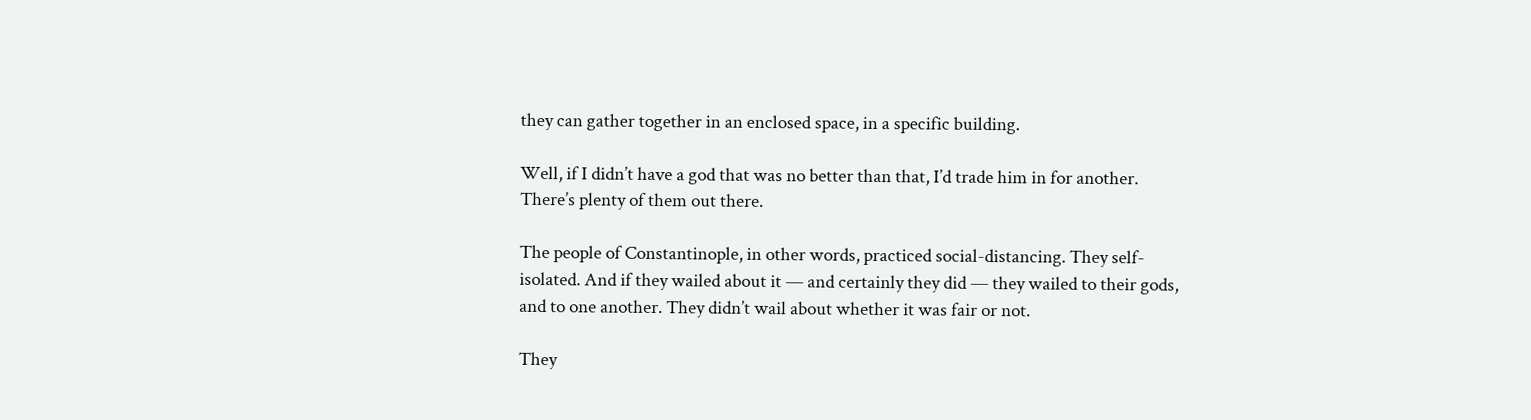they can gather together in an enclosed space, in a specific building.

Well, if I didn’t have a god that was no better than that, I’d trade him in for another. There’s plenty of them out there.

The people of Constantinople, in other words, practiced social-distancing. They self-isolated. And if they wailed about it — and certainly they did — they wailed to their gods, and to one another. They didn’t wail about whether it was fair or not.

They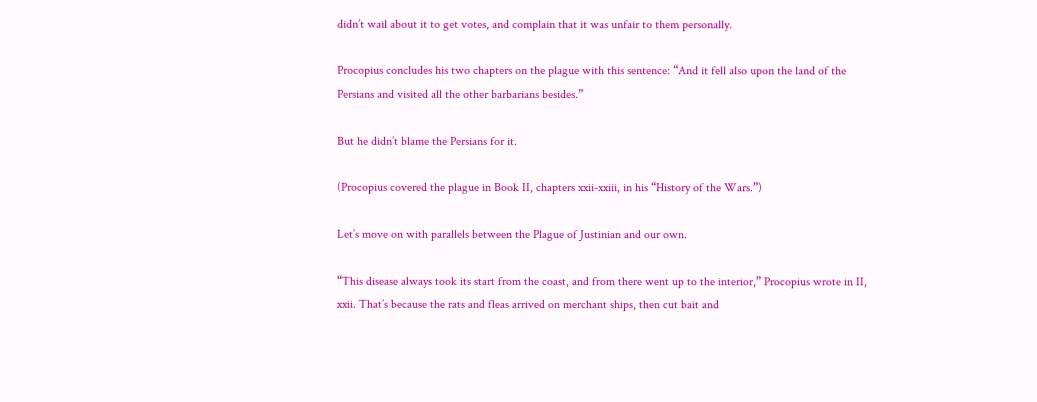didn’t wail about it to get votes, and complain that it was unfair to them personally.

Procopius concludes his two chapters on the plague with this sentence: “And it fell also upon the land of the Persians and visited all the other barbarians besides.”

But he didn’t blame the Persians for it.

(Procopius covered the plague in Book II, chapters xxii-xxiii, in his “History of the Wars.”)

Let’s move on with parallels between the Plague of Justinian and our own.

“This disease always took its start from the coast, and from there went up to the interior,” Procopius wrote in II, xxii. That’s because the rats and fleas arrived on merchant ships, then cut bait and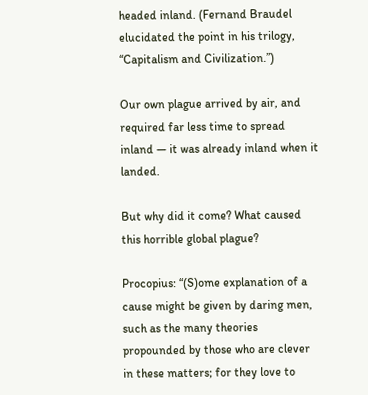headed inland. (Fernand Braudel elucidated the point in his trilogy, “Capitalism and Civilization.”)

Our own plague arrived by air, and required far less time to spread inland — it was already inland when it landed.

But why did it come? What caused this horrible global plague?

Procopius: “(S)ome explanation of a cause might be given by daring men, such as the many theories propounded by those who are clever in these matters; for they love to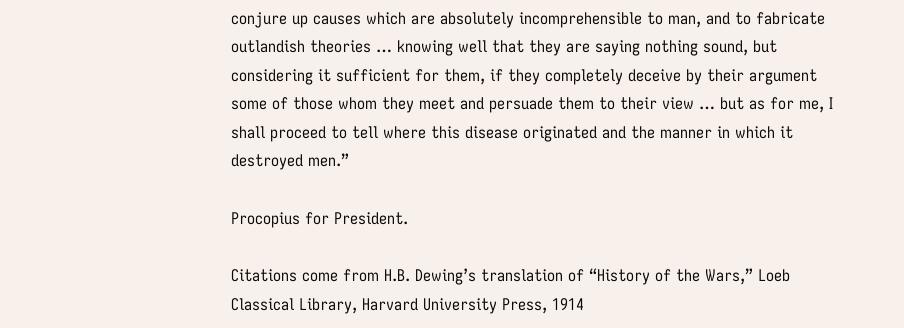conjure up causes which are absolutely incomprehensible to man, and to fabricate outlandish theories … knowing well that they are saying nothing sound, but considering it sufficient for them, if they completely deceive by their argument some of those whom they meet and persuade them to their view … but as for me, I shall proceed to tell where this disease originated and the manner in which it destroyed men.”

Procopius for President.

Citations come from H.B. Dewing’s translation of “History of the Wars,” Loeb Classical Library, Harvard University Press, 1914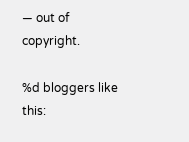— out of copyright.

%d bloggers like this: